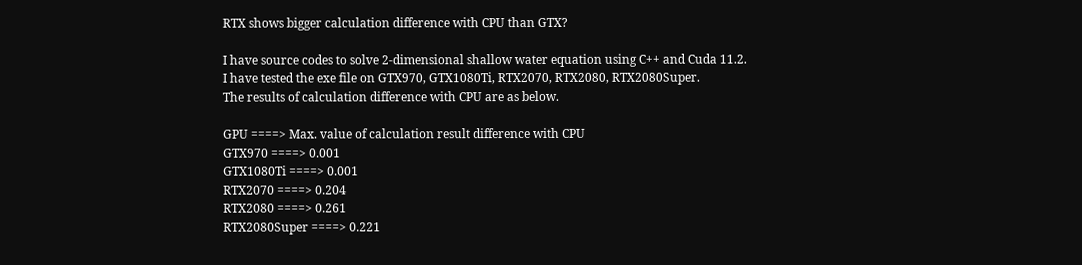RTX shows bigger calculation difference with CPU than GTX?

I have source codes to solve 2-dimensional shallow water equation using C++ and Cuda 11.2.
I have tested the exe file on GTX970, GTX1080Ti, RTX2070, RTX2080, RTX2080Super.
The results of calculation difference with CPU are as below.

GPU ====> Max. value of calculation result difference with CPU
GTX970 ====> 0.001
GTX1080Ti ====> 0.001
RTX2070 ====> 0.204
RTX2080 ====> 0.261
RTX2080Super ====> 0.221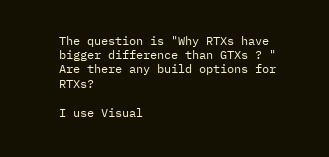The question is "Why RTXs have bigger difference than GTXs ? "
Are there any build options for RTXs?

I use Visual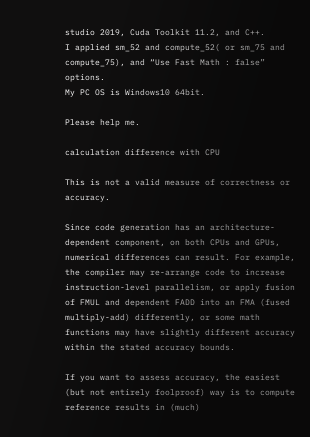studio 2019, Cuda Toolkit 11.2, and C++.
I applied sm_52 and compute_52( or sm_75 and compute_75), and “Use Fast Math : false” options.
My PC OS is Windows10 64bit.

Please help me.

calculation difference with CPU

This is not a valid measure of correctness or accuracy.

Since code generation has an architecture-dependent component, on both CPUs and GPUs, numerical differences can result. For example, the compiler may re-arrange code to increase instruction-level parallelism, or apply fusion of FMUL and dependent FADD into an FMA (fused multiply-add) differently, or some math functions may have slightly different accuracy within the stated accuracy bounds.

If you want to assess accuracy, the easiest (but not entirely foolproof) way is to compute reference results in (much)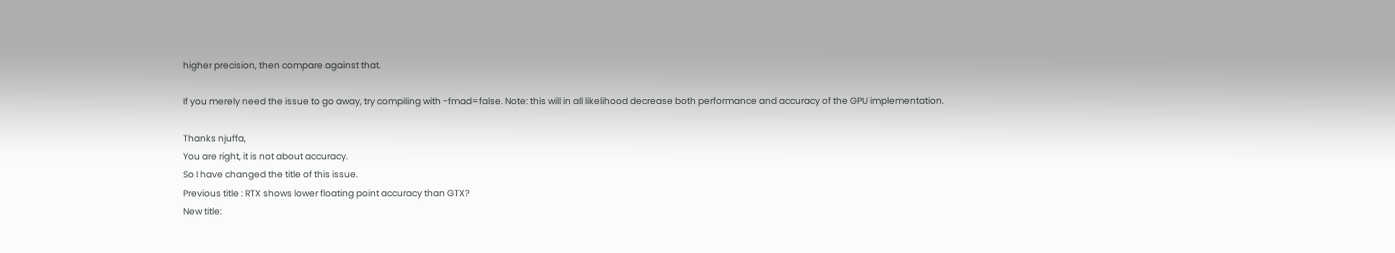higher precision, then compare against that.

If you merely need the issue to go away, try compiling with -fmad=false. Note: this will in all likelihood decrease both performance and accuracy of the GPU implementation.

Thanks njuffa,
You are right, it is not about accuracy.
So I have changed the title of this issue.
Previous title : RTX shows lower floating point accuracy than GTX?
New title: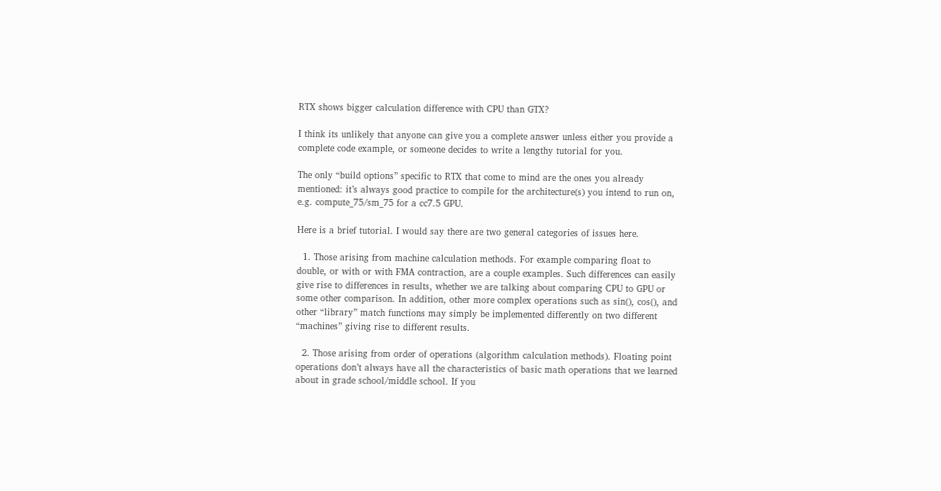RTX shows bigger calculation difference with CPU than GTX?

I think its unlikely that anyone can give you a complete answer unless either you provide a complete code example, or someone decides to write a lengthy tutorial for you.

The only “build options” specific to RTX that come to mind are the ones you already mentioned: it’s always good practice to compile for the architecture(s) you intend to run on, e.g. compute_75/sm_75 for a cc7.5 GPU.

Here is a brief tutorial. I would say there are two general categories of issues here.

  1. Those arising from machine calculation methods. For example comparing float to double, or with or with FMA contraction, are a couple examples. Such differences can easily give rise to differences in results, whether we are talking about comparing CPU to GPU or some other comparison. In addition, other more complex operations such as sin(), cos(), and other “library” match functions may simply be implemented differently on two different “machines” giving rise to different results.

  2. Those arising from order of operations (algorithm calculation methods). Floating point operations don’t always have all the characteristics of basic math operations that we learned about in grade school/middle school. If you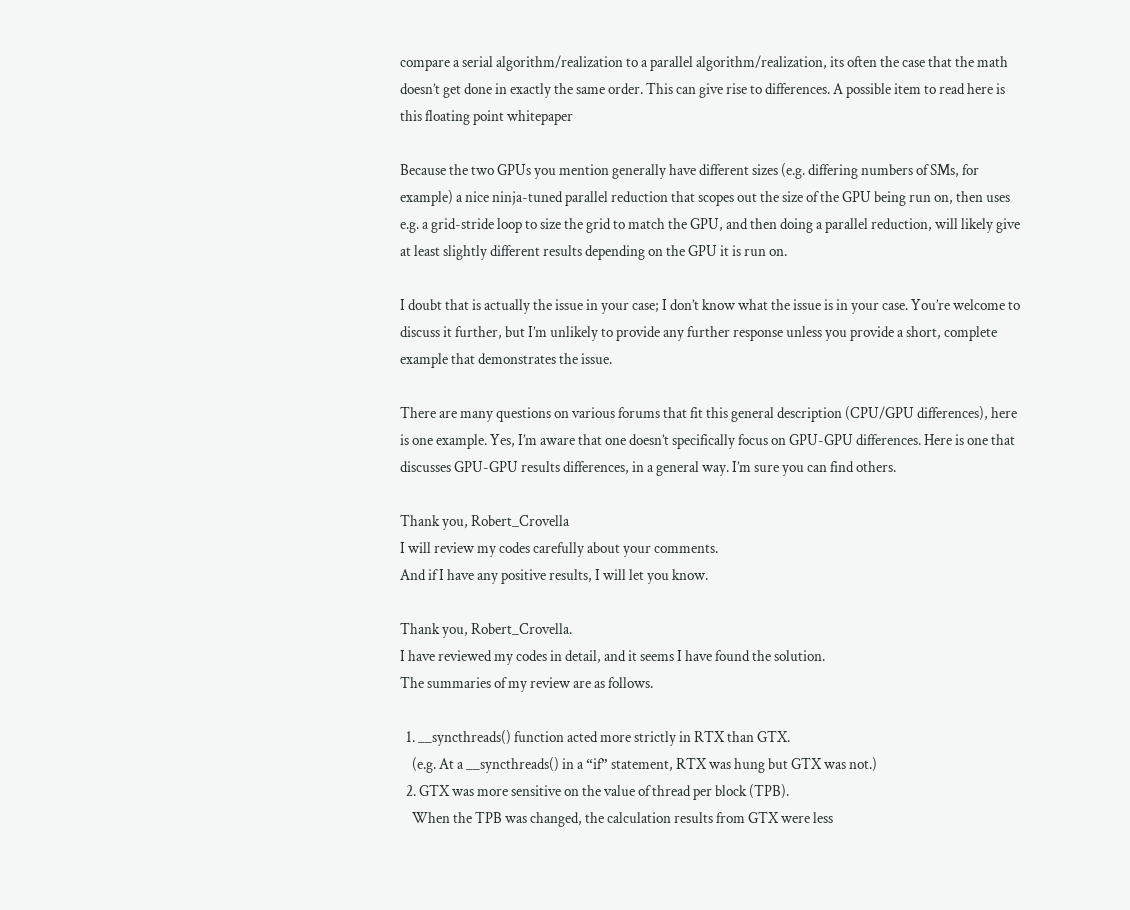compare a serial algorithm/realization to a parallel algorithm/realization, its often the case that the math doesn’t get done in exactly the same order. This can give rise to differences. A possible item to read here is this floating point whitepaper

Because the two GPUs you mention generally have different sizes (e.g. differing numbers of SMs, for example) a nice ninja-tuned parallel reduction that scopes out the size of the GPU being run on, then uses e.g. a grid-stride loop to size the grid to match the GPU, and then doing a parallel reduction, will likely give at least slightly different results depending on the GPU it is run on.

I doubt that is actually the issue in your case; I don’t know what the issue is in your case. You’re welcome to discuss it further, but I’m unlikely to provide any further response unless you provide a short, complete example that demonstrates the issue.

There are many questions on various forums that fit this general description (CPU/GPU differences), here is one example. Yes, I’m aware that one doesn’t specifically focus on GPU-GPU differences. Here is one that discusses GPU-GPU results differences, in a general way. I’m sure you can find others.

Thank you, Robert_Crovella
I will review my codes carefully about your comments.
And if I have any positive results, I will let you know.

Thank you, Robert_Crovella.
I have reviewed my codes in detail, and it seems I have found the solution.
The summaries of my review are as follows.

  1. __syncthreads() function acted more strictly in RTX than GTX.
    (e.g. At a __syncthreads() in a “if” statement, RTX was hung but GTX was not.)
  2. GTX was more sensitive on the value of thread per block (TPB).
    When the TPB was changed, the calculation results from GTX were less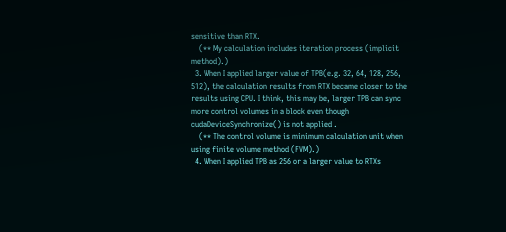sensitive than RTX.
    (** My calculation includes iteration process (implicit method).)
  3. When I applied larger value of TPB(e.g. 32, 64, 128, 256, 512), the calculation results from RTX became closer to the results using CPU. I think, this may be, larger TPB can sync more control volumes in a block even though cudaDeviceSynchronize() is not applied .
    (** The control volume is minimum calculation unit when using finite volume method (FVM).)
  4. When I applied TPB as 256 or a larger value to RTXs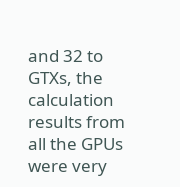and 32 to GTXs, the calculation results from all the GPUs were very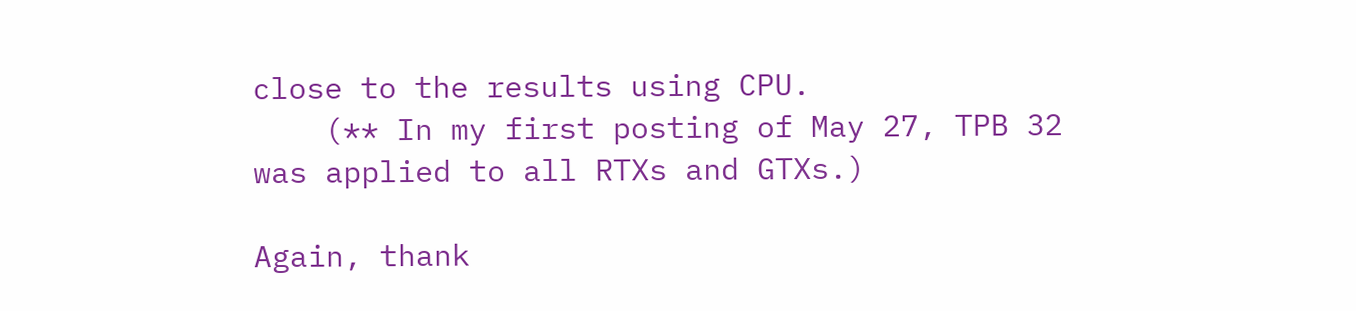close to the results using CPU.
    (** In my first posting of May 27, TPB 32 was applied to all RTXs and GTXs.)

Again, thank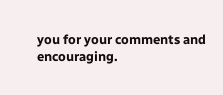you for your comments and encouraging.